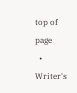top of page
  • Writer's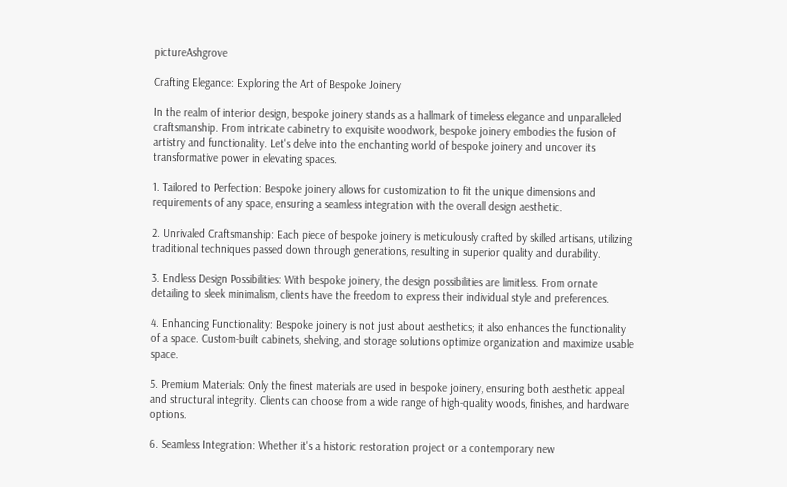pictureAshgrove

Crafting Elegance: Exploring the Art of Bespoke Joinery

In the realm of interior design, bespoke joinery stands as a hallmark of timeless elegance and unparalleled craftsmanship. From intricate cabinetry to exquisite woodwork, bespoke joinery embodies the fusion of artistry and functionality. Let's delve into the enchanting world of bespoke joinery and uncover its transformative power in elevating spaces.

1. Tailored to Perfection: Bespoke joinery allows for customization to fit the unique dimensions and requirements of any space, ensuring a seamless integration with the overall design aesthetic.

2. Unrivaled Craftsmanship: Each piece of bespoke joinery is meticulously crafted by skilled artisans, utilizing traditional techniques passed down through generations, resulting in superior quality and durability.

3. Endless Design Possibilities: With bespoke joinery, the design possibilities are limitless. From ornate detailing to sleek minimalism, clients have the freedom to express their individual style and preferences.

4. Enhancing Functionality: Bespoke joinery is not just about aesthetics; it also enhances the functionality of a space. Custom-built cabinets, shelving, and storage solutions optimize organization and maximize usable space.

5. Premium Materials: Only the finest materials are used in bespoke joinery, ensuring both aesthetic appeal and structural integrity. Clients can choose from a wide range of high-quality woods, finishes, and hardware options.

6. Seamless Integration: Whether it's a historic restoration project or a contemporary new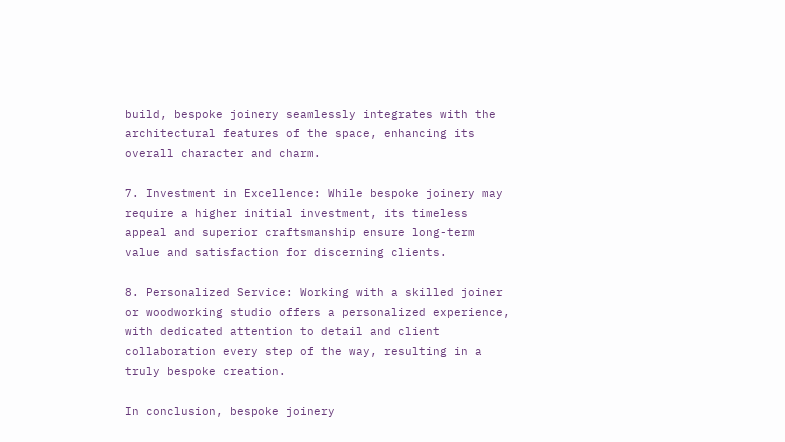build, bespoke joinery seamlessly integrates with the architectural features of the space, enhancing its overall character and charm.

7. Investment in Excellence: While bespoke joinery may require a higher initial investment, its timeless appeal and superior craftsmanship ensure long-term value and satisfaction for discerning clients.

8. Personalized Service: Working with a skilled joiner or woodworking studio offers a personalized experience, with dedicated attention to detail and client collaboration every step of the way, resulting in a truly bespoke creation.

In conclusion, bespoke joinery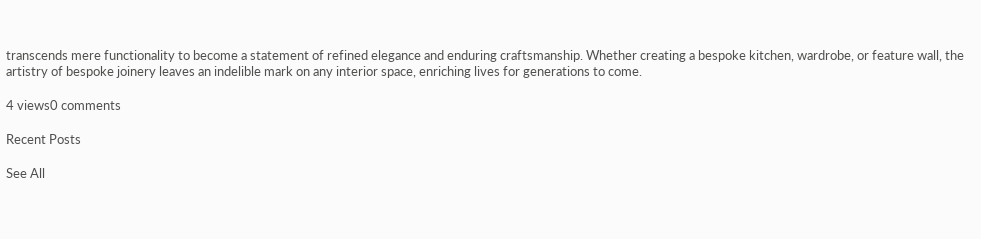transcends mere functionality to become a statement of refined elegance and enduring craftsmanship. Whether creating a bespoke kitchen, wardrobe, or feature wall, the artistry of bespoke joinery leaves an indelible mark on any interior space, enriching lives for generations to come.

4 views0 comments

Recent Posts

See All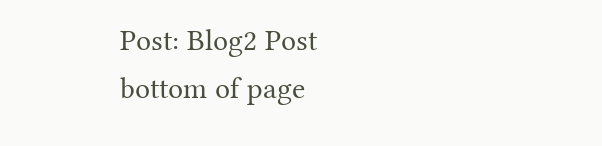Post: Blog2 Post
bottom of page